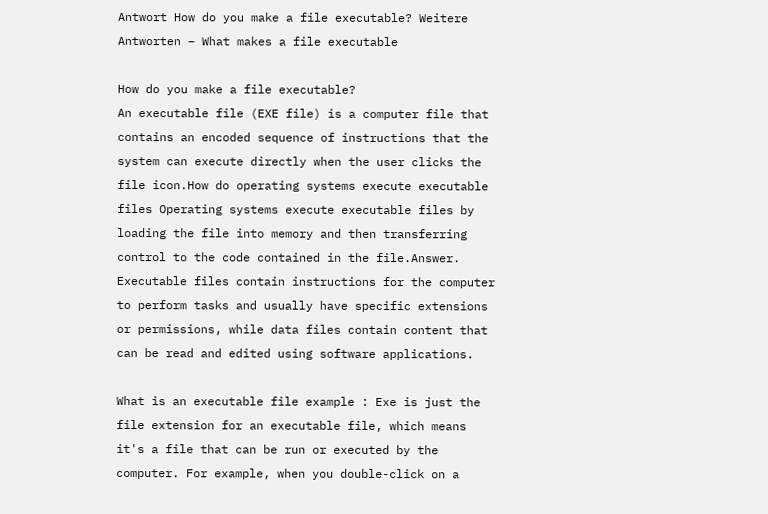Antwort How do you make a file executable? Weitere Antworten – What makes a file executable

How do you make a file executable?
An executable file (EXE file) is a computer file that contains an encoded sequence of instructions that the system can execute directly when the user clicks the file icon.How do operating systems execute executable files Operating systems execute executable files by loading the file into memory and then transferring control to the code contained in the file.Answer. Executable files contain instructions for the computer to perform tasks and usually have specific extensions or permissions, while data files contain content that can be read and edited using software applications.

What is an executable file example : Exe is just the file extension for an executable file, which means it's a file that can be run or executed by the computer. For example, when you double-click on a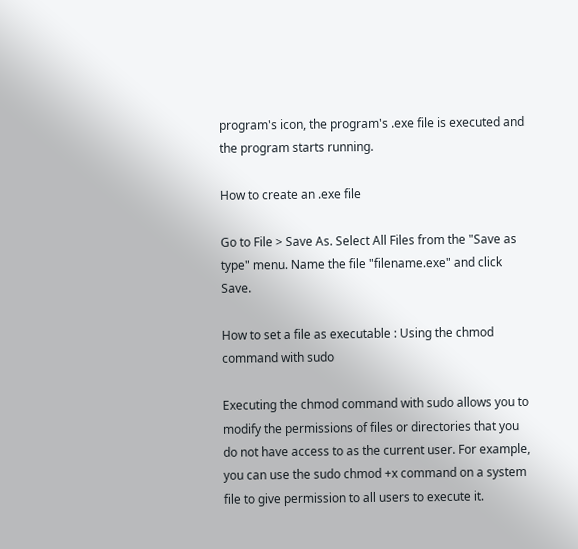program's icon, the program's .exe file is executed and the program starts running.

How to create an .exe file

Go to File > Save As. Select All Files from the "Save as type" menu. Name the file "filename.exe" and click Save.

How to set a file as executable : Using the chmod command with sudo

Executing the chmod command with sudo allows you to modify the permissions of files or directories that you do not have access to as the current user. For example, you can use the sudo chmod +x command on a system file to give permission to all users to execute it.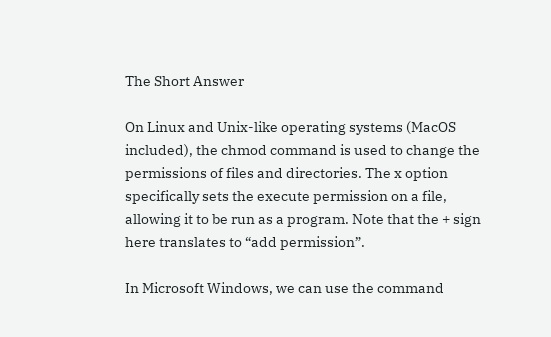The Short Answer

On Linux and Unix-like operating systems (MacOS included), the chmod command is used to change the permissions of files and directories. The x option specifically sets the execute permission on a file, allowing it to be run as a program. Note that the + sign here translates to “add permission”.

In Microsoft Windows, we can use the command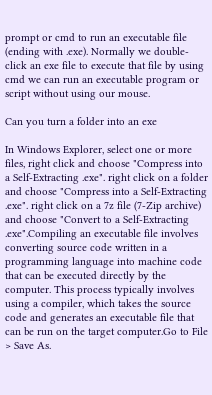prompt or cmd to run an executable file (ending with .exe). Normally we double-click an exe file to execute that file by using cmd we can run an executable program or script without using our mouse.

Can you turn a folder into an exe

In Windows Explorer, select one or more files, right click and choose "Compress into a Self-Extracting .exe". right click on a folder and choose "Compress into a Self-Extracting .exe". right click on a 7z file (7-Zip archive) and choose "Convert to a Self-Extracting .exe".Compiling an executable file involves converting source code written in a programming language into machine code that can be executed directly by the computer. This process typically involves using a compiler, which takes the source code and generates an executable file that can be run on the target computer.Go to File > Save As.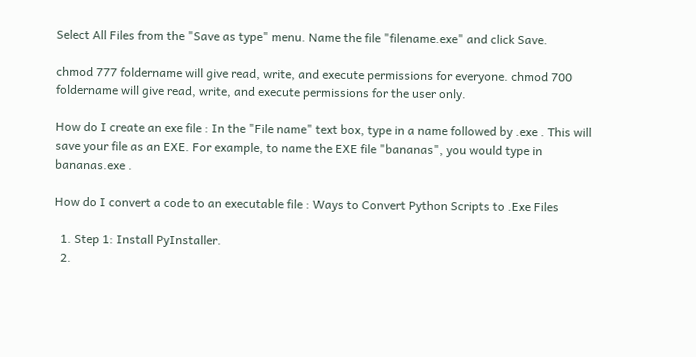Select All Files from the "Save as type" menu. Name the file "filename.exe" and click Save.

chmod 777 foldername will give read, write, and execute permissions for everyone. chmod 700 foldername will give read, write, and execute permissions for the user only.

How do I create an exe file : In the "File name" text box, type in a name followed by .exe . This will save your file as an EXE. For example, to name the EXE file "bananas", you would type in bananas.exe .

How do I convert a code to an executable file : Ways to Convert Python Scripts to .Exe Files

  1. Step 1: Install PyInstaller.
  2.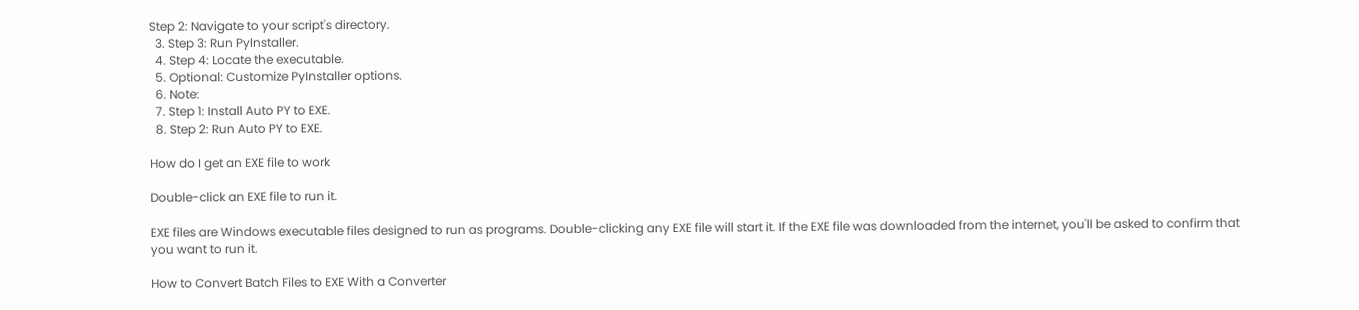Step 2: Navigate to your script's directory.
  3. Step 3: Run PyInstaller.
  4. Step 4: Locate the executable.
  5. Optional: Customize PyInstaller options.
  6. Note:
  7. Step 1: Install Auto PY to EXE.
  8. Step 2: Run Auto PY to EXE.

How do I get an EXE file to work

Double-click an EXE file to run it.

EXE files are Windows executable files designed to run as programs. Double-clicking any EXE file will start it. If the EXE file was downloaded from the internet, you'll be asked to confirm that you want to run it.

How to Convert Batch Files to EXE With a Converter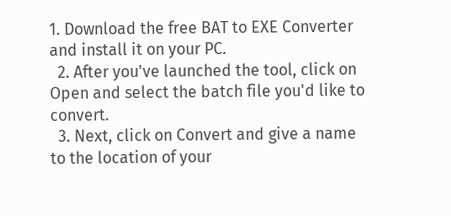1. Download the free BAT to EXE Converter and install it on your PC.
  2. After you've launched the tool, click on Open and select the batch file you'd like to convert.
  3. Next, click on Convert and give a name to the location of your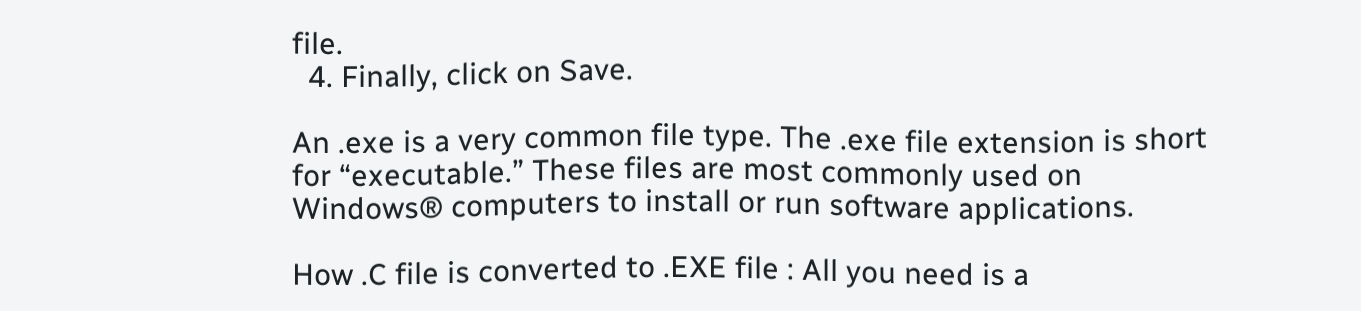file.
  4. Finally, click on Save.

An .exe is a very common file type. The .exe file extension is short for “executable.” These files are most commonly used on Windows® computers to install or run software applications.

How .C file is converted to .EXE file : All you need is a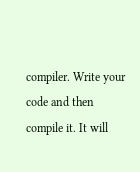compiler. Write your code and then compile it. It will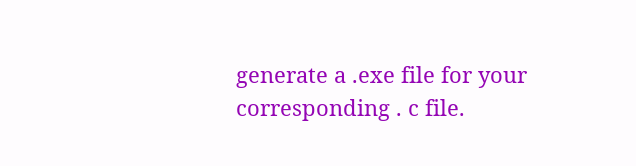generate a .exe file for your corresponding . c file.